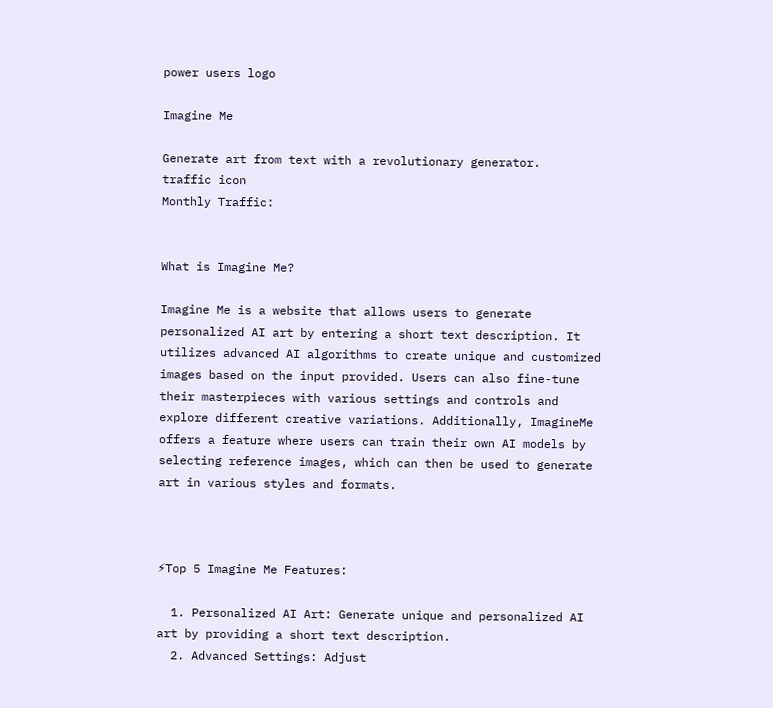power users logo

Imagine Me

Generate art from text with a revolutionary generator.
traffic icon
Monthly Traffic:


What is Imagine Me?

Imagine Me is a website that allows users to generate personalized AI art by entering a short text description. It utilizes advanced AI algorithms to create unique and customized images based on the input provided. Users can also fine-tune their masterpieces with various settings and controls and explore different creative variations. Additionally, ImagineMe offers a feature where users can train their own AI models by selecting reference images, which can then be used to generate art in various styles and formats.



⚡Top 5 Imagine Me Features:

  1. Personalized AI Art: Generate unique and personalized AI art by providing a short text description.
  2. Advanced Settings: Adjust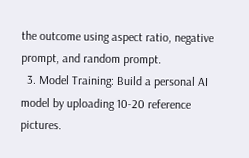the outcome using aspect ratio, negative prompt, and random prompt.
  3. Model Training: Build a personal AI model by uploading 10-20 reference pictures.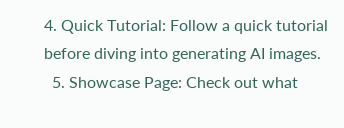4. Quick Tutorial: Follow a quick tutorial before diving into generating AI images.
  5. Showcase Page: Check out what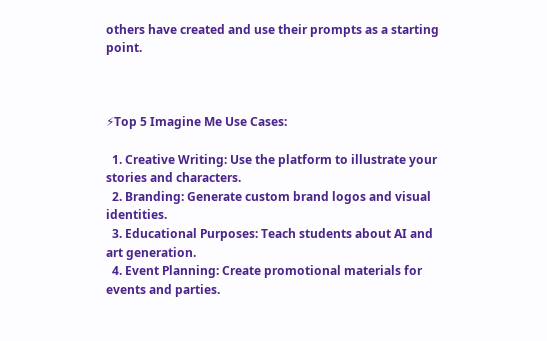others have created and use their prompts as a starting point.



⚡Top 5 Imagine Me Use Cases:

  1. Creative Writing: Use the platform to illustrate your stories and characters.
  2. Branding: Generate custom brand logos and visual identities.
  3. Educational Purposes: Teach students about AI and art generation.
  4. Event Planning: Create promotional materials for events and parties.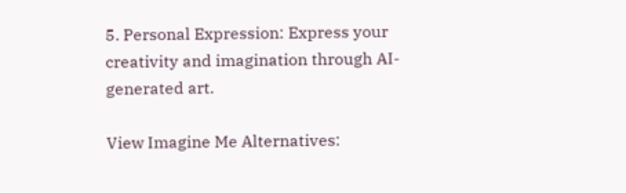5. Personal Expression: Express your creativity and imagination through AI-generated art.

View Imagine Me Alternatives: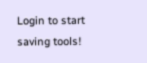Login to start saving tools!